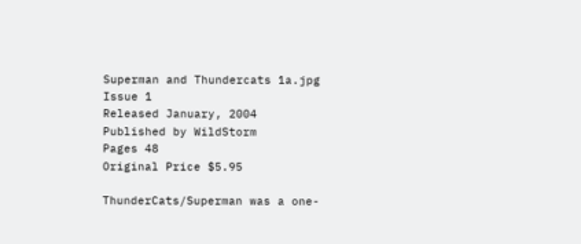Superman and Thundercats 1a.jpg
Issue 1
Released January, 2004
Published by WildStorm
Pages 48
Original Price $5.95

ThunderCats/Superman was a one-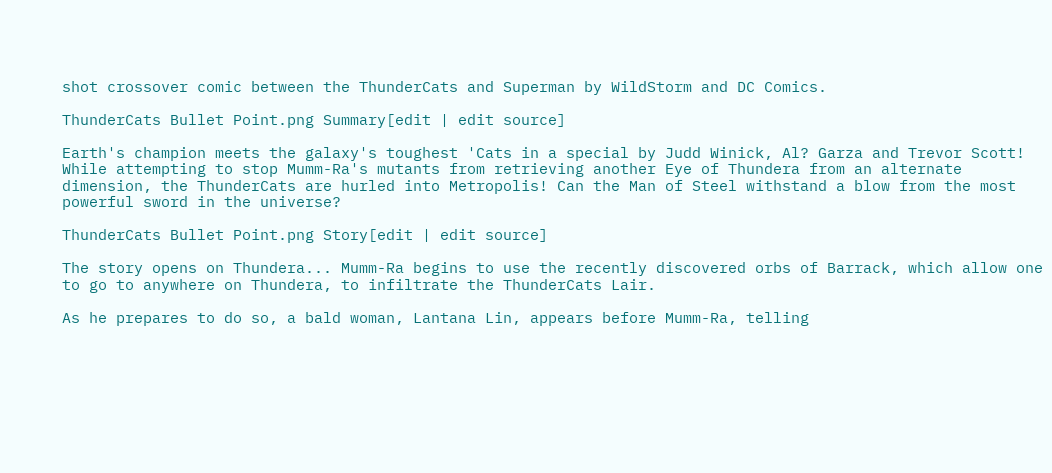shot crossover comic between the ThunderCats and Superman by WildStorm and DC Comics.

ThunderCats Bullet Point.png Summary[edit | edit source]

Earth's champion meets the galaxy's toughest 'Cats in a special by Judd Winick, Al? Garza and Trevor Scott! While attempting to stop Mumm-Ra's mutants from retrieving another Eye of Thundera from an alternate dimension, the ThunderCats are hurled into Metropolis! Can the Man of Steel withstand a blow from the most powerful sword in the universe?

ThunderCats Bullet Point.png Story[edit | edit source]

The story opens on Thundera... Mumm-Ra begins to use the recently discovered orbs of Barrack, which allow one to go to anywhere on Thundera, to infiltrate the ThunderCats Lair.

As he prepares to do so, a bald woman, Lantana Lin, appears before Mumm-Ra, telling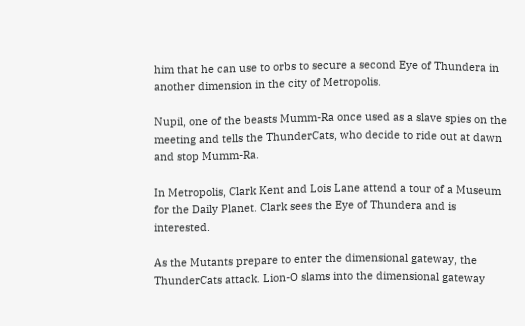him that he can use to orbs to secure a second Eye of Thundera in another dimension in the city of Metropolis.

Nupil, one of the beasts Mumm-Ra once used as a slave spies on the meeting and tells the ThunderCats, who decide to ride out at dawn and stop Mumm-Ra.

In Metropolis, Clark Kent and Lois Lane attend a tour of a Museum for the Daily Planet. Clark sees the Eye of Thundera and is interested.

As the Mutants prepare to enter the dimensional gateway, the ThunderCats attack. Lion-O slams into the dimensional gateway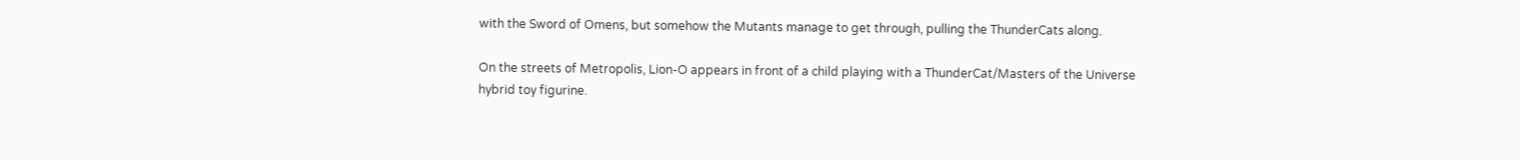with the Sword of Omens, but somehow the Mutants manage to get through, pulling the ThunderCats along.

On the streets of Metropolis, Lion-O appears in front of a child playing with a ThunderCat/Masters of the Universe hybrid toy figurine.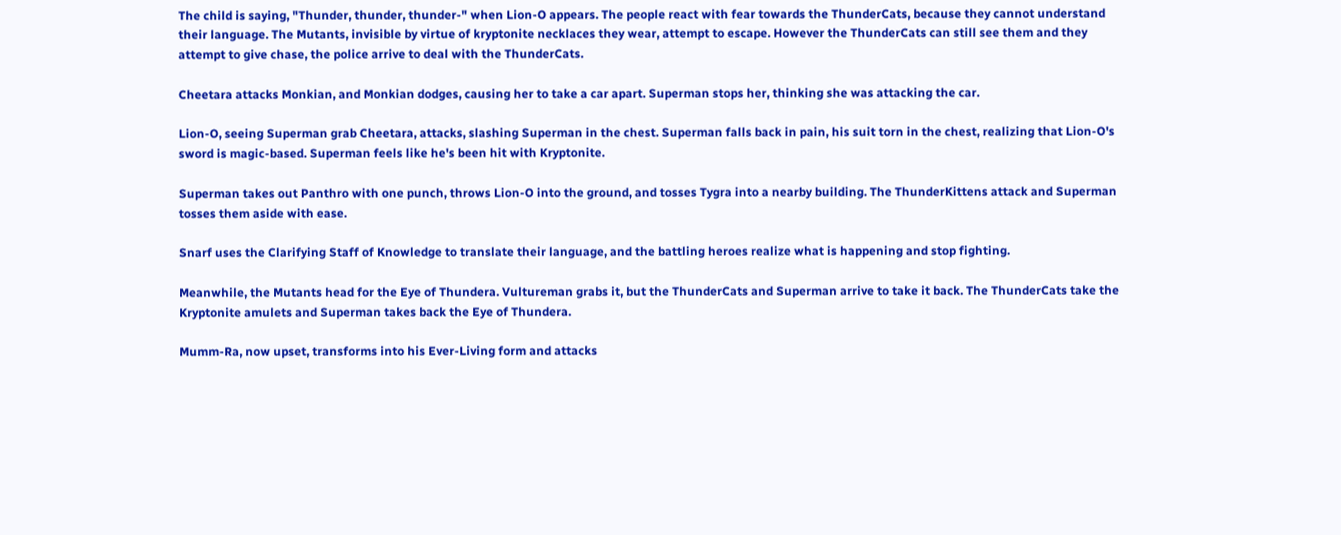The child is saying, "Thunder, thunder, thunder-" when Lion-O appears. The people react with fear towards the ThunderCats, because they cannot understand their language. The Mutants, invisible by virtue of kryptonite necklaces they wear, attempt to escape. However the ThunderCats can still see them and they attempt to give chase, the police arrive to deal with the ThunderCats.

Cheetara attacks Monkian, and Monkian dodges, causing her to take a car apart. Superman stops her, thinking she was attacking the car.

Lion-O, seeing Superman grab Cheetara, attacks, slashing Superman in the chest. Superman falls back in pain, his suit torn in the chest, realizing that Lion-O's sword is magic-based. Superman feels like he's been hit with Kryptonite.

Superman takes out Panthro with one punch, throws Lion-O into the ground, and tosses Tygra into a nearby building. The ThunderKittens attack and Superman tosses them aside with ease.

Snarf uses the Clarifying Staff of Knowledge to translate their language, and the battling heroes realize what is happening and stop fighting.

Meanwhile, the Mutants head for the Eye of Thundera. Vultureman grabs it, but the ThunderCats and Superman arrive to take it back. The ThunderCats take the Kryptonite amulets and Superman takes back the Eye of Thundera.

Mumm-Ra, now upset, transforms into his Ever-Living form and attacks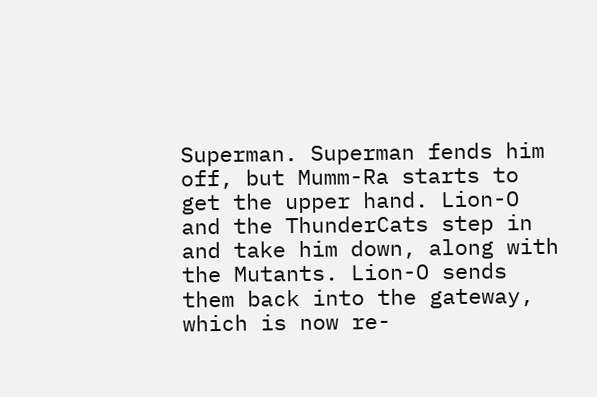Superman. Superman fends him off, but Mumm-Ra starts to get the upper hand. Lion-O and the ThunderCats step in and take him down, along with the Mutants. Lion-O sends them back into the gateway, which is now re-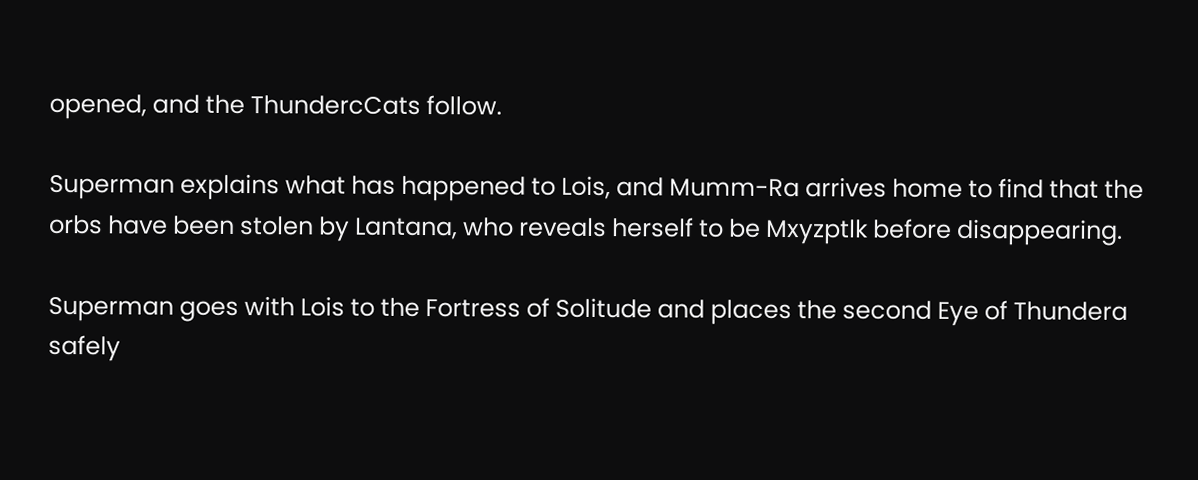opened, and the ThundercCats follow.

Superman explains what has happened to Lois, and Mumm-Ra arrives home to find that the orbs have been stolen by Lantana, who reveals herself to be Mxyzptlk before disappearing.

Superman goes with Lois to the Fortress of Solitude and places the second Eye of Thundera safely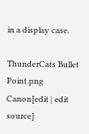in a display case.

ThunderCats Bullet Point.png Canon[edit | edit source]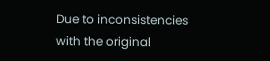Due to inconsistencies with the original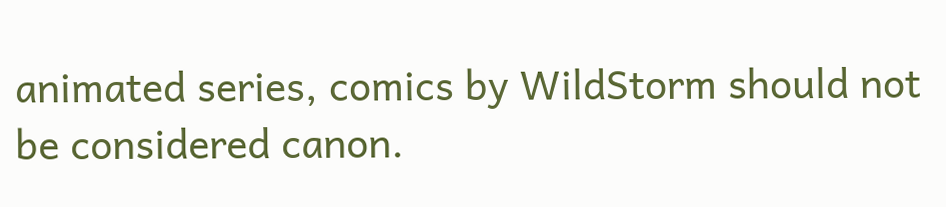animated series, comics by WildStorm should not be considered canon.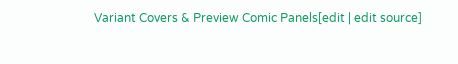Variant Covers & Preview Comic Panels[edit | edit source]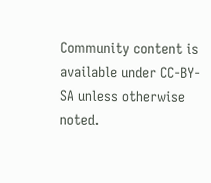Community content is available under CC-BY-SA unless otherwise noted.